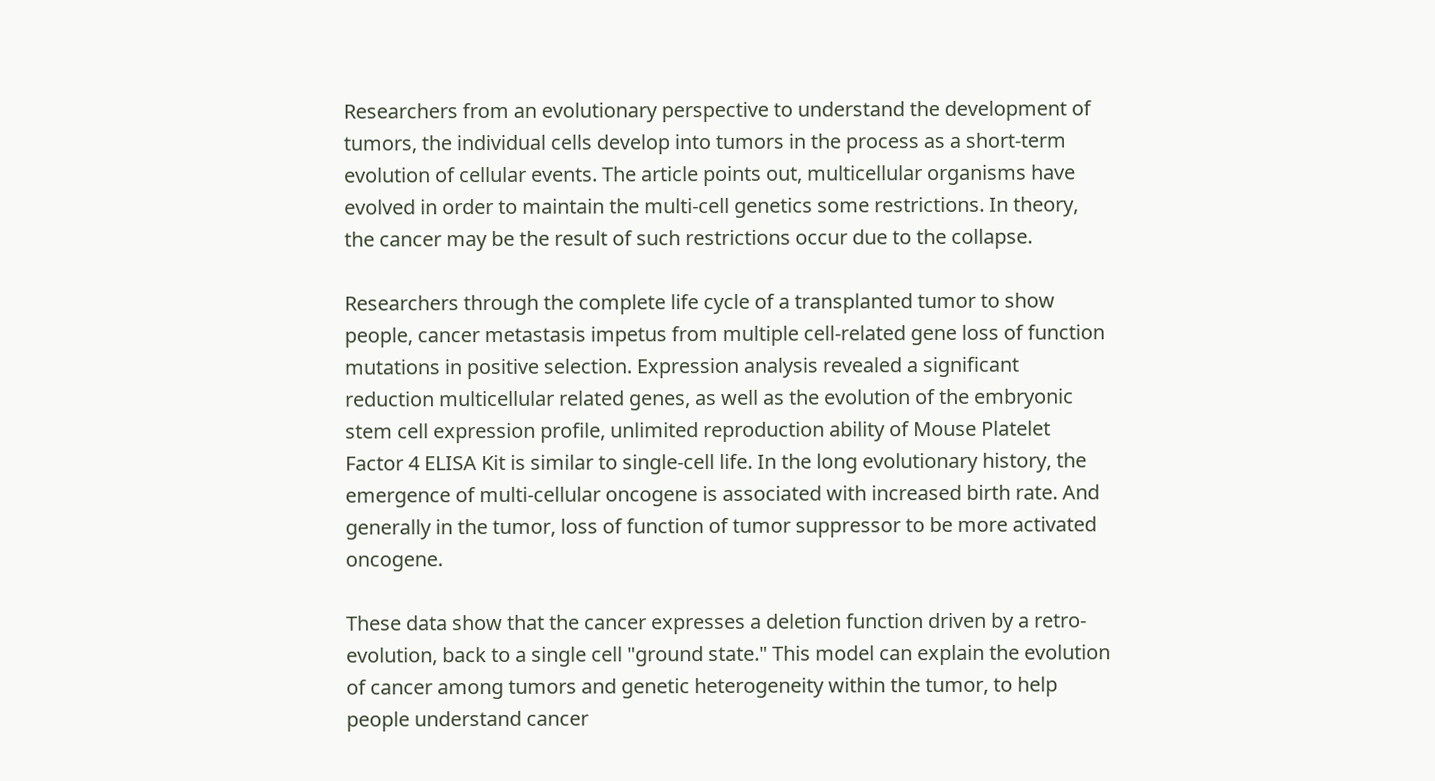Researchers from an evolutionary perspective to understand the development of tumors, the individual cells develop into tumors in the process as a short-term evolution of cellular events. The article points out, multicellular organisms have evolved in order to maintain the multi-cell genetics some restrictions. In theory, the cancer may be the result of such restrictions occur due to the collapse.

Researchers through the complete life cycle of a transplanted tumor to show people, cancer metastasis impetus from multiple cell-related gene loss of function mutations in positive selection. Expression analysis revealed a significant reduction multicellular related genes, as well as the evolution of the embryonic stem cell expression profile, unlimited reproduction ability of Mouse Platelet Factor 4 ELISA Kit is similar to single-cell life. In the long evolutionary history, the emergence of multi-cellular oncogene is associated with increased birth rate. And generally in the tumor, loss of function of tumor suppressor to be more activated oncogene.

These data show that the cancer expresses a deletion function driven by a retro-evolution, back to a single cell "ground state." This model can explain the evolution of cancer among tumors and genetic heterogeneity within the tumor, to help people understand cancer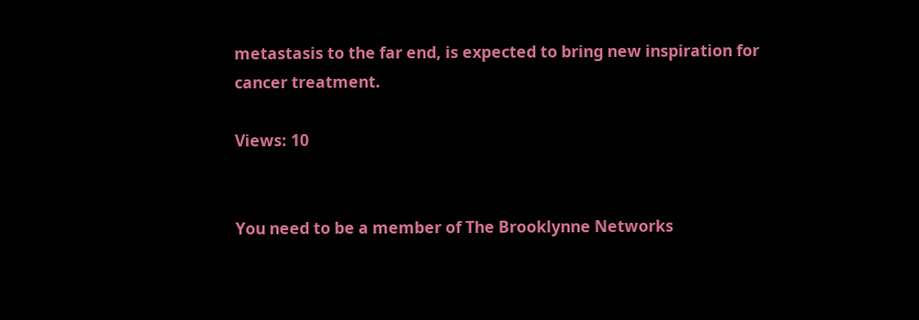metastasis to the far end, is expected to bring new inspiration for cancer treatment.

Views: 10


You need to be a member of The Brooklynne Networks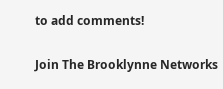to add comments!

Join The Brooklynne Networks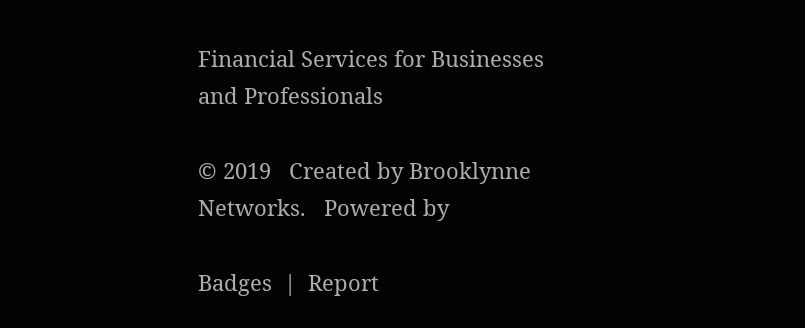Financial Services for Businesses and Professionals

© 2019   Created by Brooklynne Networks.   Powered by

Badges  |  Report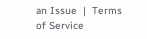an Issue  |  Terms of Service